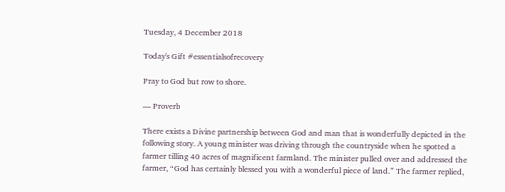Tuesday, 4 December 2018

Today's Gift #essentialsofrecovery

Pray to God but row to shore.

— Proverb

There exists a Divine partnership between God and man that is wonderfully depicted in the following story. A young minister was driving through the countryside when he spotted a farmer tilling 40 acres of magnificent farmland. The minister pulled over and addressed the farmer, “God has certainly blessed you with a wonderful piece of land.” The farmer replied,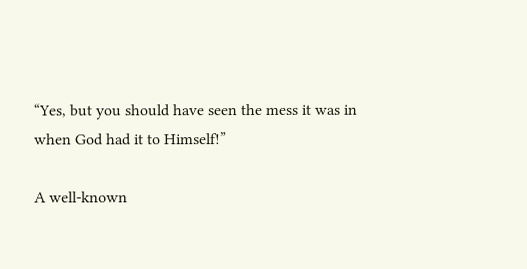“Yes, but you should have seen the mess it was in when God had it to Himself!”

A well-known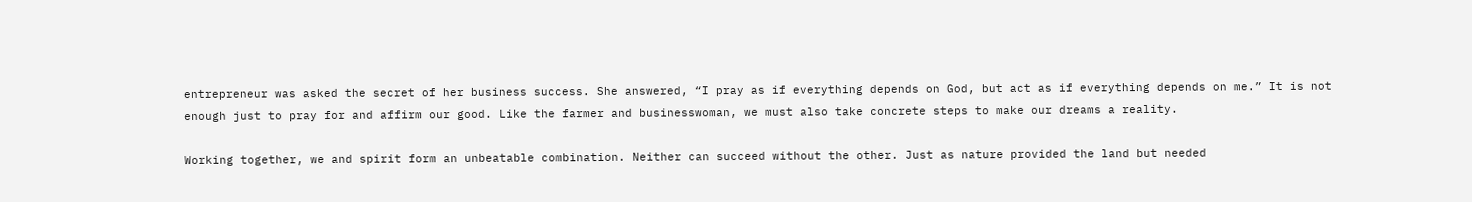entrepreneur was asked the secret of her business success. She answered, “I pray as if everything depends on God, but act as if everything depends on me.” It is not enough just to pray for and affirm our good. Like the farmer and businesswoman, we must also take concrete steps to make our dreams a reality.

Working together, we and spirit form an unbeatable combination. Neither can succeed without the other. Just as nature provided the land but needed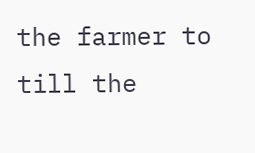the farmer to till the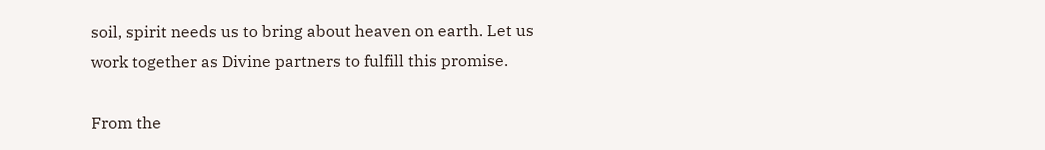soil, spirit needs us to bring about heaven on earth. Let us work together as Divine partners to fulfill this promise.

From the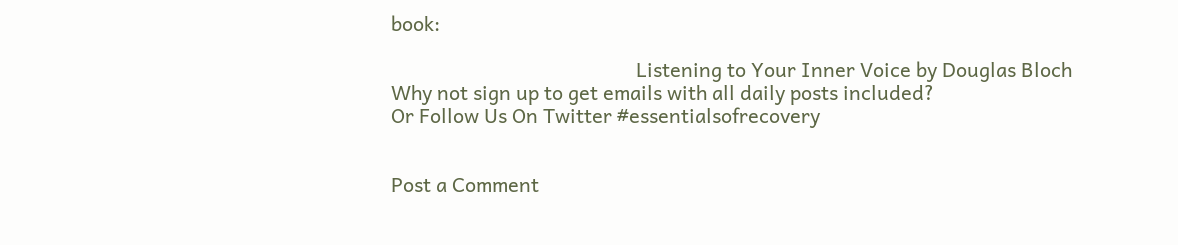book:

                                                 Listening to Your Inner Voice by Douglas Bloch
Why not sign up to get emails with all daily posts included?
Or Follow Us On Twitter #essentialsofrecovery


Post a Comment